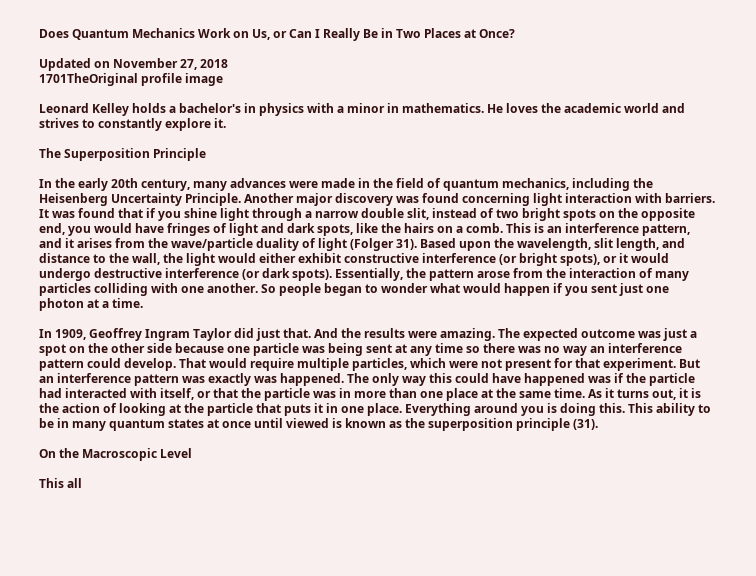Does Quantum Mechanics Work on Us, or Can I Really Be in Two Places at Once?

Updated on November 27, 2018
1701TheOriginal profile image

Leonard Kelley holds a bachelor's in physics with a minor in mathematics. He loves the academic world and strives to constantly explore it.

The Superposition Principle

In the early 20th century, many advances were made in the field of quantum mechanics, including the Heisenberg Uncertainty Principle. Another major discovery was found concerning light interaction with barriers. It was found that if you shine light through a narrow double slit, instead of two bright spots on the opposite end, you would have fringes of light and dark spots, like the hairs on a comb. This is an interference pattern, and it arises from the wave/particle duality of light (Folger 31). Based upon the wavelength, slit length, and distance to the wall, the light would either exhibit constructive interference (or bright spots), or it would undergo destructive interference (or dark spots). Essentially, the pattern arose from the interaction of many particles colliding with one another. So people began to wonder what would happen if you sent just one photon at a time.

In 1909, Geoffrey Ingram Taylor did just that. And the results were amazing. The expected outcome was just a spot on the other side because one particle was being sent at any time so there was no way an interference pattern could develop. That would require multiple particles, which were not present for that experiment. But an interference pattern was exactly was happened. The only way this could have happened was if the particle had interacted with itself, or that the particle was in more than one place at the same time. As it turns out, it is the action of looking at the particle that puts it in one place. Everything around you is doing this. This ability to be in many quantum states at once until viewed is known as the superposition principle (31).

On the Macroscopic Level

This all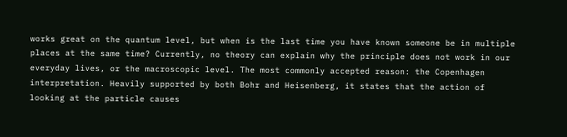works great on the quantum level, but when is the last time you have known someone be in multiple places at the same time? Currently, no theory can explain why the principle does not work in our everyday lives, or the macroscopic level. The most commonly accepted reason: the Copenhagen interpretation. Heavily supported by both Bohr and Heisenberg, it states that the action of looking at the particle causes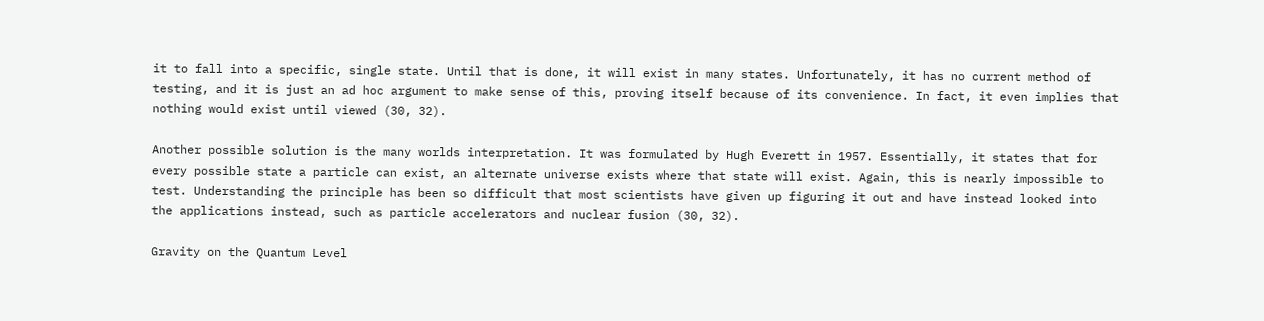it to fall into a specific, single state. Until that is done, it will exist in many states. Unfortunately, it has no current method of testing, and it is just an ad hoc argument to make sense of this, proving itself because of its convenience. In fact, it even implies that nothing would exist until viewed (30, 32).

Another possible solution is the many worlds interpretation. It was formulated by Hugh Everett in 1957. Essentially, it states that for every possible state a particle can exist, an alternate universe exists where that state will exist. Again, this is nearly impossible to test. Understanding the principle has been so difficult that most scientists have given up figuring it out and have instead looked into the applications instead, such as particle accelerators and nuclear fusion (30, 32).

Gravity on the Quantum Level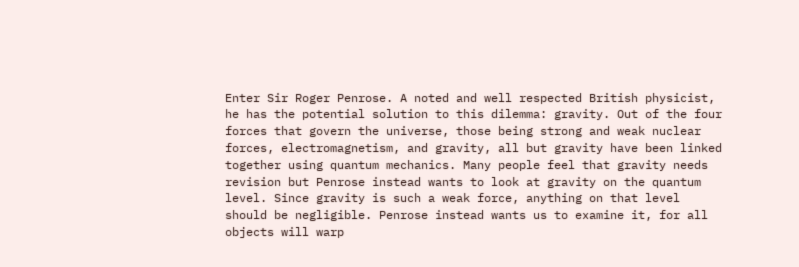Enter Sir Roger Penrose. A noted and well respected British physicist, he has the potential solution to this dilemma: gravity. Out of the four forces that govern the universe, those being strong and weak nuclear forces, electromagnetism, and gravity, all but gravity have been linked together using quantum mechanics. Many people feel that gravity needs revision but Penrose instead wants to look at gravity on the quantum level. Since gravity is such a weak force, anything on that level should be negligible. Penrose instead wants us to examine it, for all objects will warp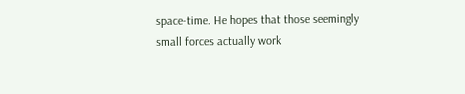space-time. He hopes that those seemingly small forces actually work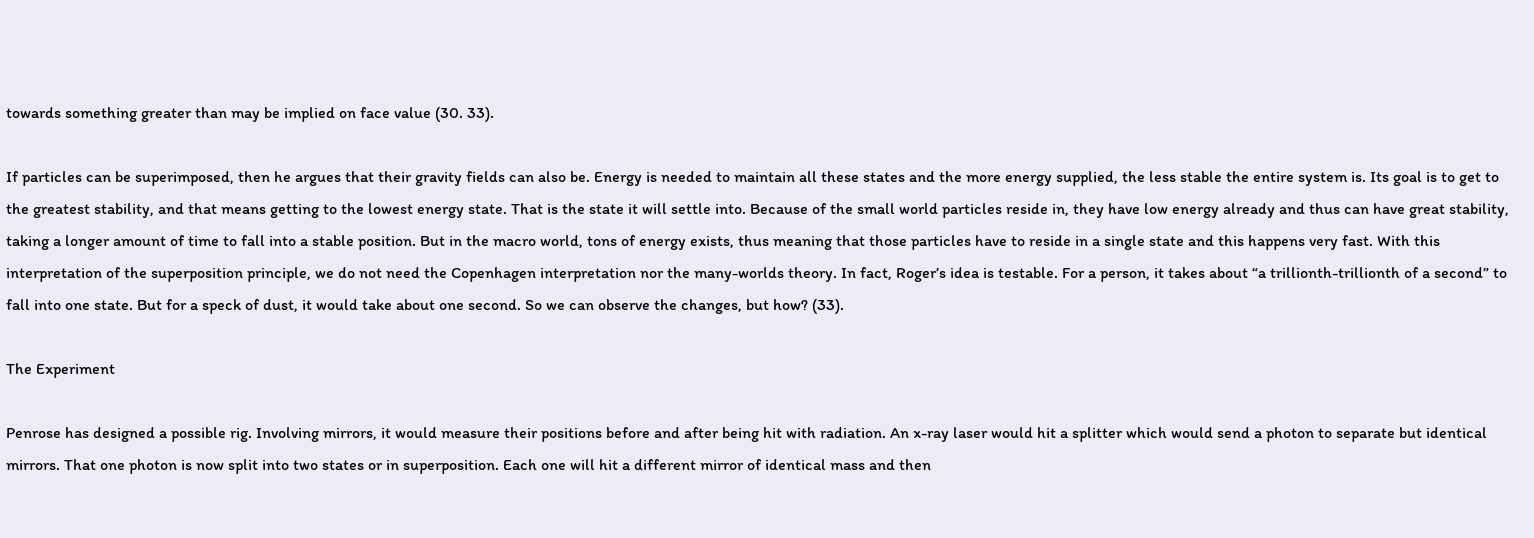towards something greater than may be implied on face value (30. 33).

If particles can be superimposed, then he argues that their gravity fields can also be. Energy is needed to maintain all these states and the more energy supplied, the less stable the entire system is. Its goal is to get to the greatest stability, and that means getting to the lowest energy state. That is the state it will settle into. Because of the small world particles reside in, they have low energy already and thus can have great stability, taking a longer amount of time to fall into a stable position. But in the macro world, tons of energy exists, thus meaning that those particles have to reside in a single state and this happens very fast. With this interpretation of the superposition principle, we do not need the Copenhagen interpretation nor the many-worlds theory. In fact, Roger’s idea is testable. For a person, it takes about “a trillionth-trillionth of a second” to fall into one state. But for a speck of dust, it would take about one second. So we can observe the changes, but how? (33).

The Experiment

Penrose has designed a possible rig. Involving mirrors, it would measure their positions before and after being hit with radiation. An x-ray laser would hit a splitter which would send a photon to separate but identical mirrors. That one photon is now split into two states or in superposition. Each one will hit a different mirror of identical mass and then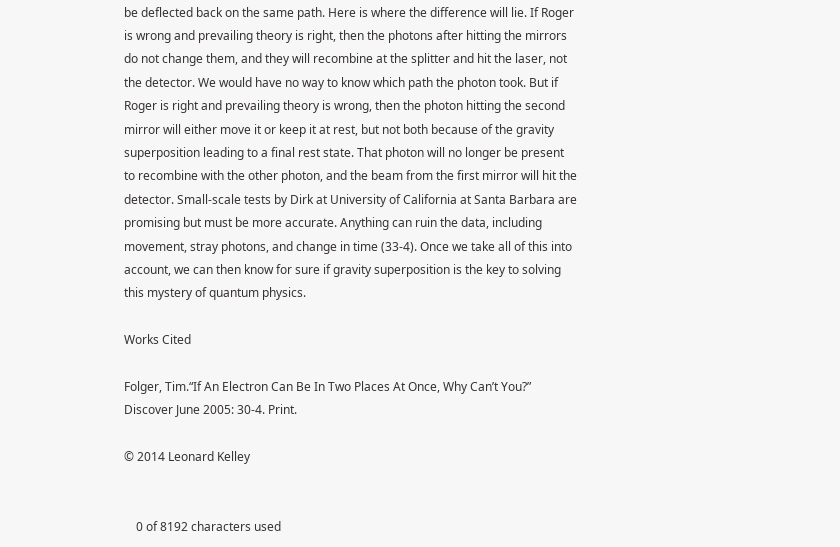be deflected back on the same path. Here is where the difference will lie. If Roger is wrong and prevailing theory is right, then the photons after hitting the mirrors do not change them, and they will recombine at the splitter and hit the laser, not the detector. We would have no way to know which path the photon took. But if Roger is right and prevailing theory is wrong, then the photon hitting the second mirror will either move it or keep it at rest, but not both because of the gravity superposition leading to a final rest state. That photon will no longer be present to recombine with the other photon, and the beam from the first mirror will hit the detector. Small-scale tests by Dirk at University of California at Santa Barbara are promising but must be more accurate. Anything can ruin the data, including movement, stray photons, and change in time (33-4). Once we take all of this into account, we can then know for sure if gravity superposition is the key to solving this mystery of quantum physics.

Works Cited

Folger, Tim.“If An Electron Can Be In Two Places At Once, Why Can’t You?” Discover June 2005: 30-4. Print.

© 2014 Leonard Kelley


    0 of 8192 characters used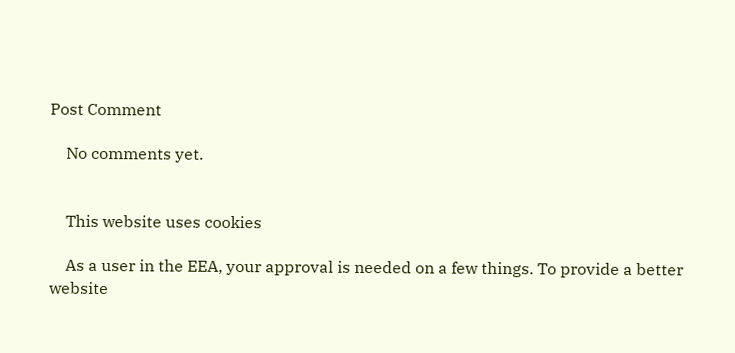Post Comment

    No comments yet.


    This website uses cookies

    As a user in the EEA, your approval is needed on a few things. To provide a better website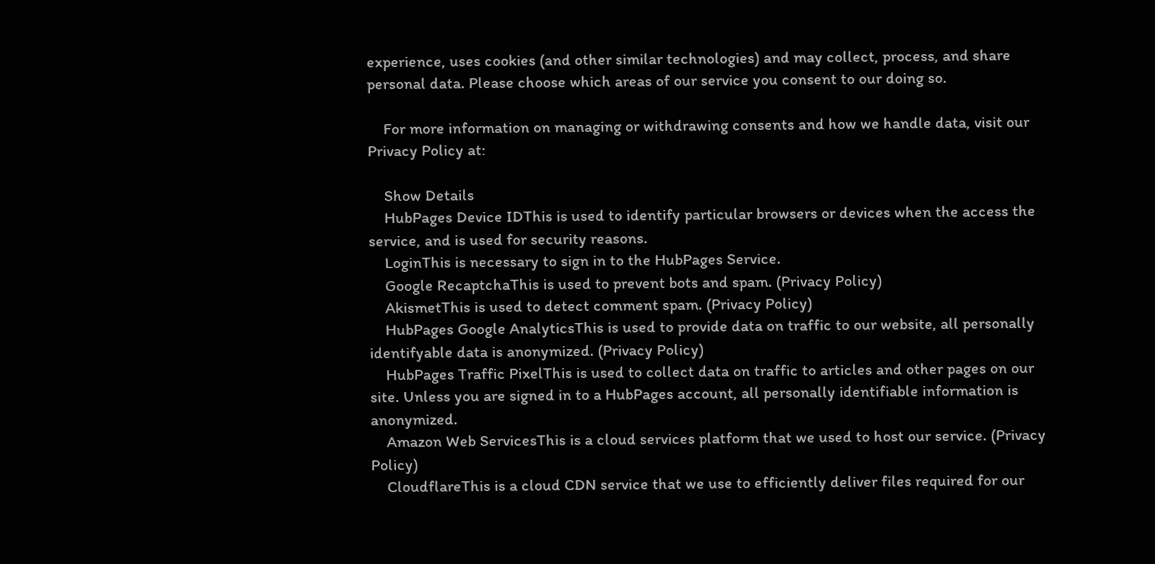experience, uses cookies (and other similar technologies) and may collect, process, and share personal data. Please choose which areas of our service you consent to our doing so.

    For more information on managing or withdrawing consents and how we handle data, visit our Privacy Policy at:

    Show Details
    HubPages Device IDThis is used to identify particular browsers or devices when the access the service, and is used for security reasons.
    LoginThis is necessary to sign in to the HubPages Service.
    Google RecaptchaThis is used to prevent bots and spam. (Privacy Policy)
    AkismetThis is used to detect comment spam. (Privacy Policy)
    HubPages Google AnalyticsThis is used to provide data on traffic to our website, all personally identifyable data is anonymized. (Privacy Policy)
    HubPages Traffic PixelThis is used to collect data on traffic to articles and other pages on our site. Unless you are signed in to a HubPages account, all personally identifiable information is anonymized.
    Amazon Web ServicesThis is a cloud services platform that we used to host our service. (Privacy Policy)
    CloudflareThis is a cloud CDN service that we use to efficiently deliver files required for our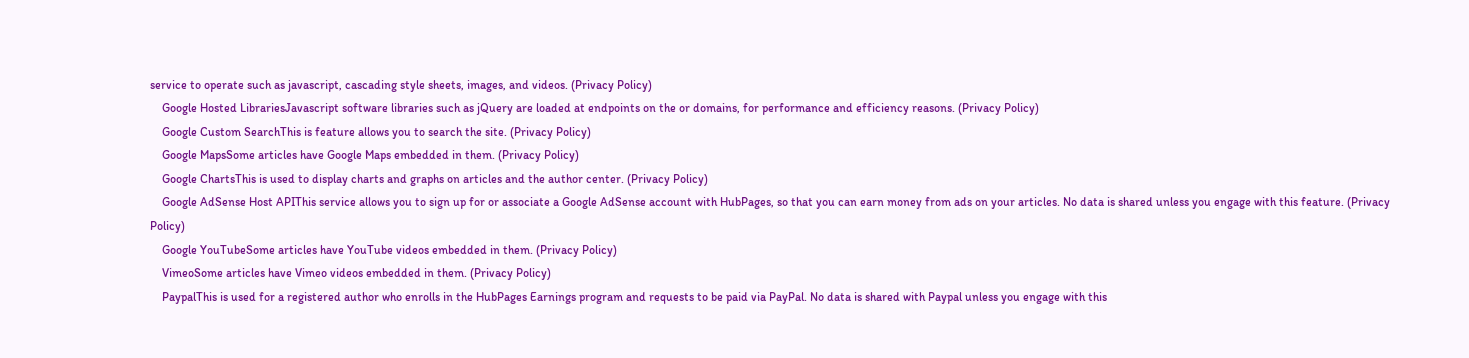service to operate such as javascript, cascading style sheets, images, and videos. (Privacy Policy)
    Google Hosted LibrariesJavascript software libraries such as jQuery are loaded at endpoints on the or domains, for performance and efficiency reasons. (Privacy Policy)
    Google Custom SearchThis is feature allows you to search the site. (Privacy Policy)
    Google MapsSome articles have Google Maps embedded in them. (Privacy Policy)
    Google ChartsThis is used to display charts and graphs on articles and the author center. (Privacy Policy)
    Google AdSense Host APIThis service allows you to sign up for or associate a Google AdSense account with HubPages, so that you can earn money from ads on your articles. No data is shared unless you engage with this feature. (Privacy Policy)
    Google YouTubeSome articles have YouTube videos embedded in them. (Privacy Policy)
    VimeoSome articles have Vimeo videos embedded in them. (Privacy Policy)
    PaypalThis is used for a registered author who enrolls in the HubPages Earnings program and requests to be paid via PayPal. No data is shared with Paypal unless you engage with this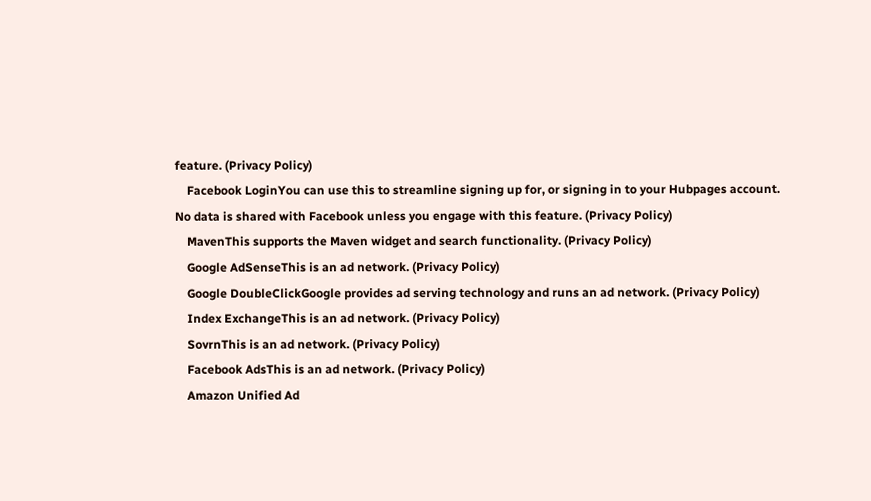feature. (Privacy Policy)
    Facebook LoginYou can use this to streamline signing up for, or signing in to your Hubpages account. No data is shared with Facebook unless you engage with this feature. (Privacy Policy)
    MavenThis supports the Maven widget and search functionality. (Privacy Policy)
    Google AdSenseThis is an ad network. (Privacy Policy)
    Google DoubleClickGoogle provides ad serving technology and runs an ad network. (Privacy Policy)
    Index ExchangeThis is an ad network. (Privacy Policy)
    SovrnThis is an ad network. (Privacy Policy)
    Facebook AdsThis is an ad network. (Privacy Policy)
    Amazon Unified Ad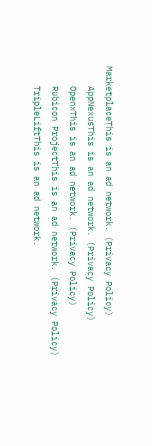MarketplaceThis is an ad network. (Privacy Policy)
    AppNexusThis is an ad network. (Privacy Policy)
    OpenxThis is an ad network. (Privacy Policy)
    Rubicon ProjectThis is an ad network. (Privacy Policy)
    TripleLiftThis is an ad network.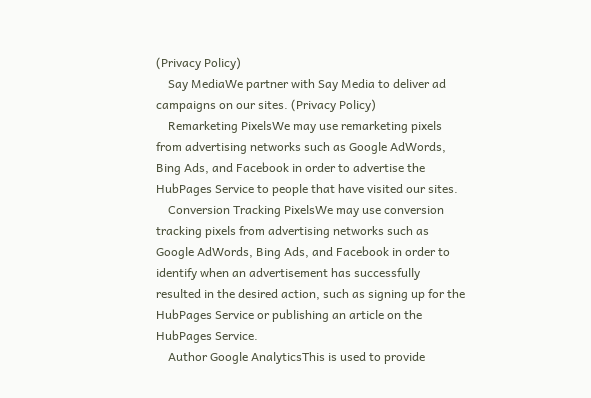(Privacy Policy)
    Say MediaWe partner with Say Media to deliver ad campaigns on our sites. (Privacy Policy)
    Remarketing PixelsWe may use remarketing pixels from advertising networks such as Google AdWords, Bing Ads, and Facebook in order to advertise the HubPages Service to people that have visited our sites.
    Conversion Tracking PixelsWe may use conversion tracking pixels from advertising networks such as Google AdWords, Bing Ads, and Facebook in order to identify when an advertisement has successfully resulted in the desired action, such as signing up for the HubPages Service or publishing an article on the HubPages Service.
    Author Google AnalyticsThis is used to provide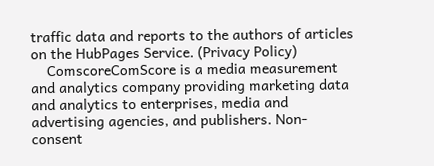traffic data and reports to the authors of articles on the HubPages Service. (Privacy Policy)
    ComscoreComScore is a media measurement and analytics company providing marketing data and analytics to enterprises, media and advertising agencies, and publishers. Non-consent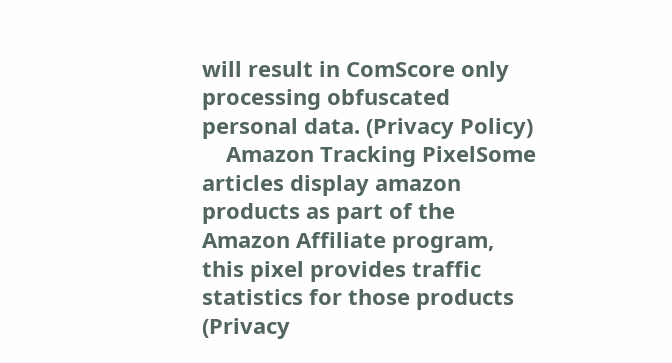will result in ComScore only processing obfuscated personal data. (Privacy Policy)
    Amazon Tracking PixelSome articles display amazon products as part of the Amazon Affiliate program, this pixel provides traffic statistics for those products (Privacy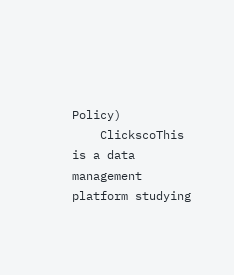Policy)
    ClickscoThis is a data management platform studying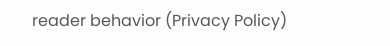reader behavior (Privacy Policy)